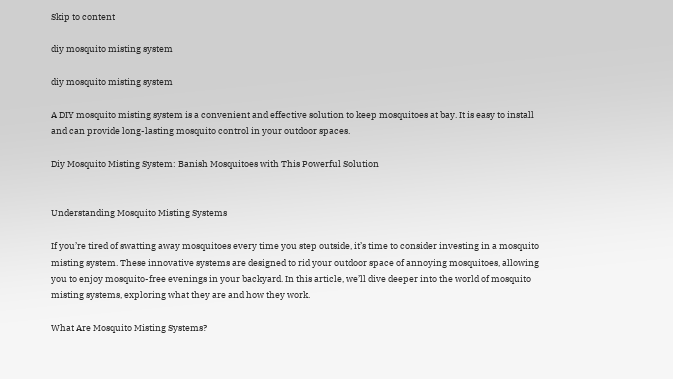Skip to content

diy mosquito misting system

diy mosquito misting system

A DIY mosquito misting system is a convenient and effective solution to keep mosquitoes at bay. It is easy to install and can provide long-lasting mosquito control in your outdoor spaces.

Diy Mosquito Misting System: Banish Mosquitoes with This Powerful Solution


Understanding Mosquito Misting Systems

If you’re tired of swatting away mosquitoes every time you step outside, it’s time to consider investing in a mosquito misting system. These innovative systems are designed to rid your outdoor space of annoying mosquitoes, allowing you to enjoy mosquito-free evenings in your backyard. In this article, we’ll dive deeper into the world of mosquito misting systems, exploring what they are and how they work.

What Are Mosquito Misting Systems?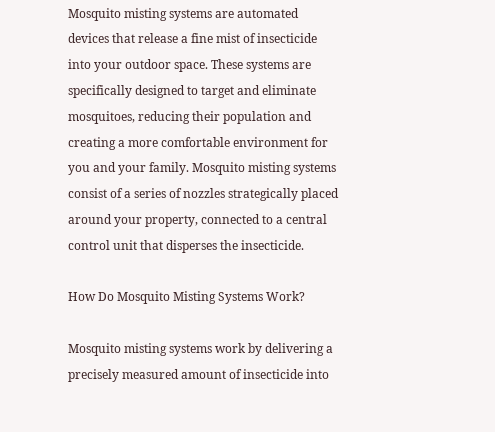Mosquito misting systems are automated devices that release a fine mist of insecticide into your outdoor space. These systems are specifically designed to target and eliminate mosquitoes, reducing their population and creating a more comfortable environment for you and your family. Mosquito misting systems consist of a series of nozzles strategically placed around your property, connected to a central control unit that disperses the insecticide.

How Do Mosquito Misting Systems Work?

Mosquito misting systems work by delivering a precisely measured amount of insecticide into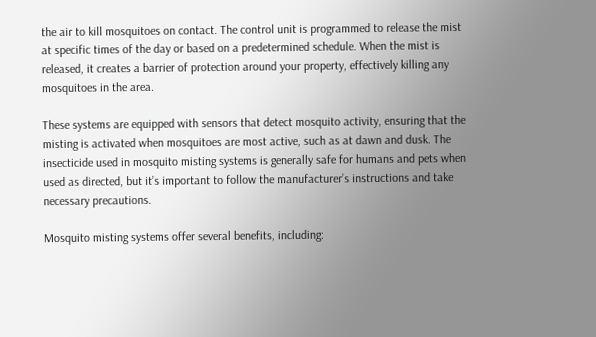the air to kill mosquitoes on contact. The control unit is programmed to release the mist at specific times of the day or based on a predetermined schedule. When the mist is released, it creates a barrier of protection around your property, effectively killing any mosquitoes in the area.

These systems are equipped with sensors that detect mosquito activity, ensuring that the misting is activated when mosquitoes are most active, such as at dawn and dusk. The insecticide used in mosquito misting systems is generally safe for humans and pets when used as directed, but it’s important to follow the manufacturer’s instructions and take necessary precautions.

Mosquito misting systems offer several benefits, including: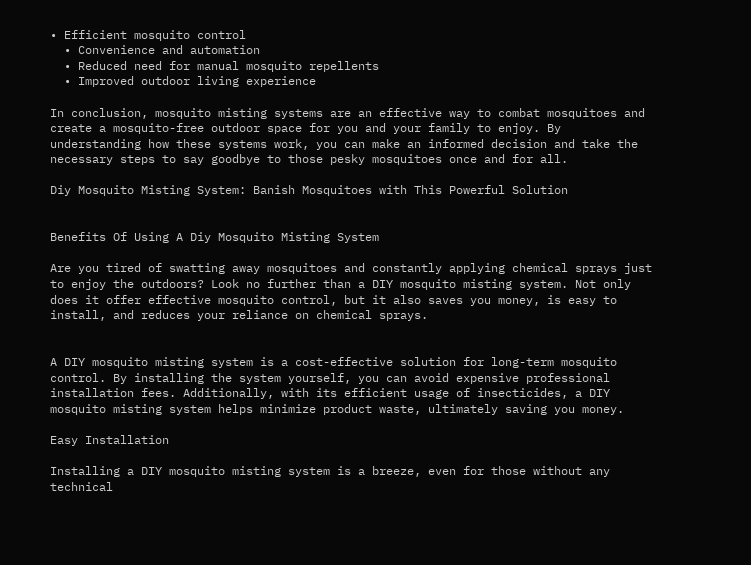• Efficient mosquito control
  • Convenience and automation
  • Reduced need for manual mosquito repellents
  • Improved outdoor living experience

In conclusion, mosquito misting systems are an effective way to combat mosquitoes and create a mosquito-free outdoor space for you and your family to enjoy. By understanding how these systems work, you can make an informed decision and take the necessary steps to say goodbye to those pesky mosquitoes once and for all.

Diy Mosquito Misting System: Banish Mosquitoes with This Powerful Solution


Benefits Of Using A Diy Mosquito Misting System

Are you tired of swatting away mosquitoes and constantly applying chemical sprays just to enjoy the outdoors? Look no further than a DIY mosquito misting system. Not only does it offer effective mosquito control, but it also saves you money, is easy to install, and reduces your reliance on chemical sprays.


A DIY mosquito misting system is a cost-effective solution for long-term mosquito control. By installing the system yourself, you can avoid expensive professional installation fees. Additionally, with its efficient usage of insecticides, a DIY mosquito misting system helps minimize product waste, ultimately saving you money.

Easy Installation

Installing a DIY mosquito misting system is a breeze, even for those without any technical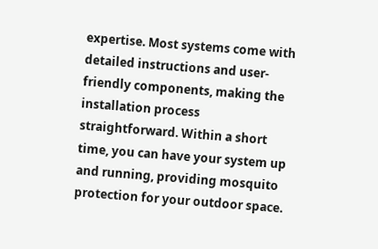expertise. Most systems come with detailed instructions and user-friendly components, making the installation process straightforward. Within a short time, you can have your system up and running, providing mosquito protection for your outdoor space.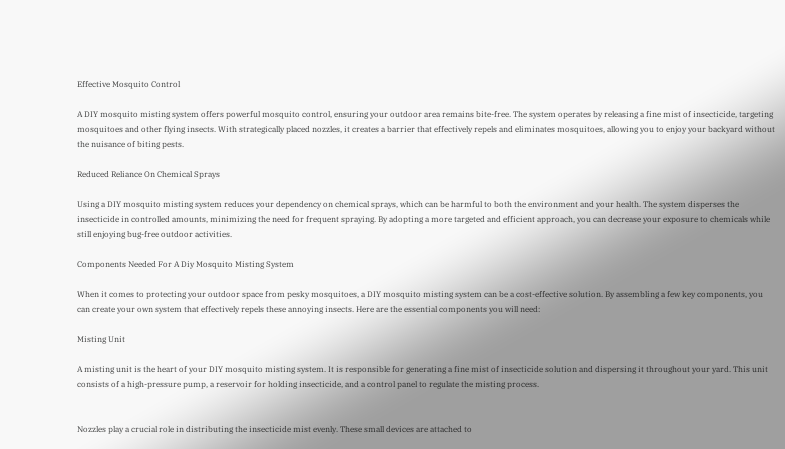Effective Mosquito Control

A DIY mosquito misting system offers powerful mosquito control, ensuring your outdoor area remains bite-free. The system operates by releasing a fine mist of insecticide, targeting mosquitoes and other flying insects. With strategically placed nozzles, it creates a barrier that effectively repels and eliminates mosquitoes, allowing you to enjoy your backyard without the nuisance of biting pests.

Reduced Reliance On Chemical Sprays

Using a DIY mosquito misting system reduces your dependency on chemical sprays, which can be harmful to both the environment and your health. The system disperses the insecticide in controlled amounts, minimizing the need for frequent spraying. By adopting a more targeted and efficient approach, you can decrease your exposure to chemicals while still enjoying bug-free outdoor activities.

Components Needed For A Diy Mosquito Misting System

When it comes to protecting your outdoor space from pesky mosquitoes, a DIY mosquito misting system can be a cost-effective solution. By assembling a few key components, you can create your own system that effectively repels these annoying insects. Here are the essential components you will need:

Misting Unit

A misting unit is the heart of your DIY mosquito misting system. It is responsible for generating a fine mist of insecticide solution and dispersing it throughout your yard. This unit consists of a high-pressure pump, a reservoir for holding insecticide, and a control panel to regulate the misting process.


Nozzles play a crucial role in distributing the insecticide mist evenly. These small devices are attached to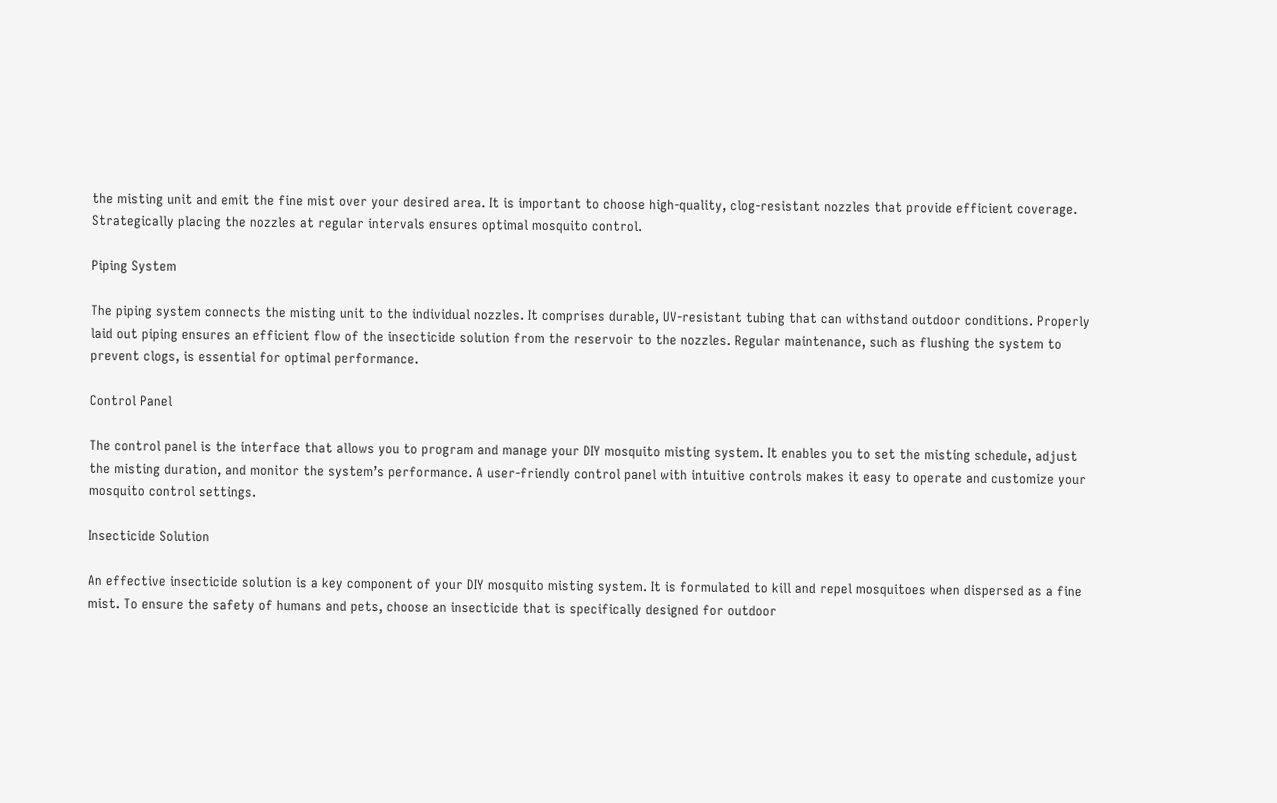the misting unit and emit the fine mist over your desired area. It is important to choose high-quality, clog-resistant nozzles that provide efficient coverage. Strategically placing the nozzles at regular intervals ensures optimal mosquito control.

Piping System

The piping system connects the misting unit to the individual nozzles. It comprises durable, UV-resistant tubing that can withstand outdoor conditions. Properly laid out piping ensures an efficient flow of the insecticide solution from the reservoir to the nozzles. Regular maintenance, such as flushing the system to prevent clogs, is essential for optimal performance.

Control Panel

The control panel is the interface that allows you to program and manage your DIY mosquito misting system. It enables you to set the misting schedule, adjust the misting duration, and monitor the system’s performance. A user-friendly control panel with intuitive controls makes it easy to operate and customize your mosquito control settings.

Insecticide Solution

An effective insecticide solution is a key component of your DIY mosquito misting system. It is formulated to kill and repel mosquitoes when dispersed as a fine mist. To ensure the safety of humans and pets, choose an insecticide that is specifically designed for outdoor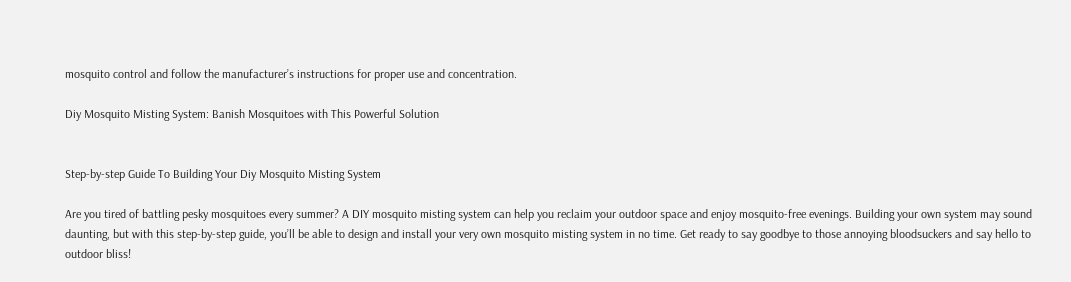mosquito control and follow the manufacturer’s instructions for proper use and concentration.

Diy Mosquito Misting System: Banish Mosquitoes with This Powerful Solution


Step-by-step Guide To Building Your Diy Mosquito Misting System

Are you tired of battling pesky mosquitoes every summer? A DIY mosquito misting system can help you reclaim your outdoor space and enjoy mosquito-free evenings. Building your own system may sound daunting, but with this step-by-step guide, you’ll be able to design and install your very own mosquito misting system in no time. Get ready to say goodbye to those annoying bloodsuckers and say hello to outdoor bliss!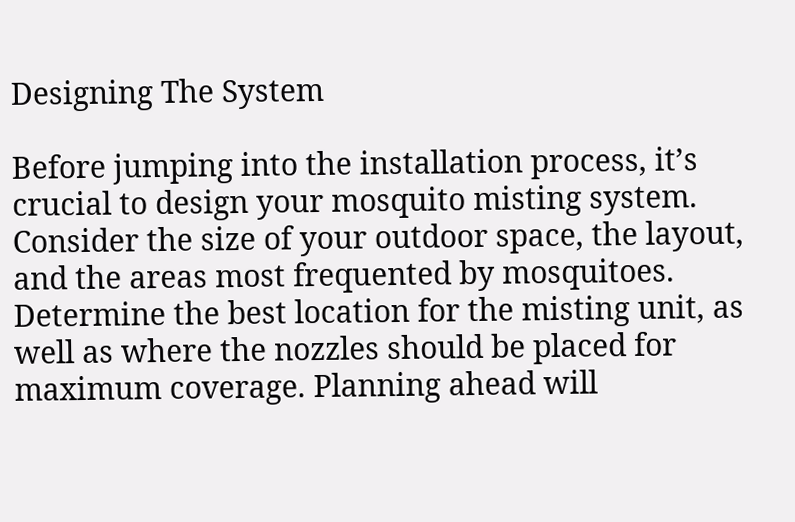Designing The System

Before jumping into the installation process, it’s crucial to design your mosquito misting system. Consider the size of your outdoor space, the layout, and the areas most frequented by mosquitoes. Determine the best location for the misting unit, as well as where the nozzles should be placed for maximum coverage. Planning ahead will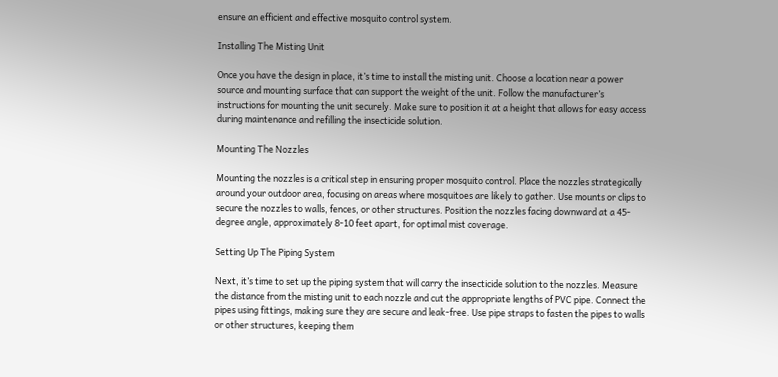ensure an efficient and effective mosquito control system.

Installing The Misting Unit

Once you have the design in place, it’s time to install the misting unit. Choose a location near a power source and mounting surface that can support the weight of the unit. Follow the manufacturer’s instructions for mounting the unit securely. Make sure to position it at a height that allows for easy access during maintenance and refilling the insecticide solution.

Mounting The Nozzles

Mounting the nozzles is a critical step in ensuring proper mosquito control. Place the nozzles strategically around your outdoor area, focusing on areas where mosquitoes are likely to gather. Use mounts or clips to secure the nozzles to walls, fences, or other structures. Position the nozzles facing downward at a 45-degree angle, approximately 8-10 feet apart, for optimal mist coverage.

Setting Up The Piping System

Next, it’s time to set up the piping system that will carry the insecticide solution to the nozzles. Measure the distance from the misting unit to each nozzle and cut the appropriate lengths of PVC pipe. Connect the pipes using fittings, making sure they are secure and leak-free. Use pipe straps to fasten the pipes to walls or other structures, keeping them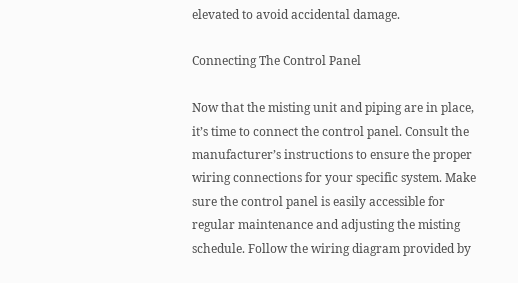elevated to avoid accidental damage.

Connecting The Control Panel

Now that the misting unit and piping are in place, it’s time to connect the control panel. Consult the manufacturer’s instructions to ensure the proper wiring connections for your specific system. Make sure the control panel is easily accessible for regular maintenance and adjusting the misting schedule. Follow the wiring diagram provided by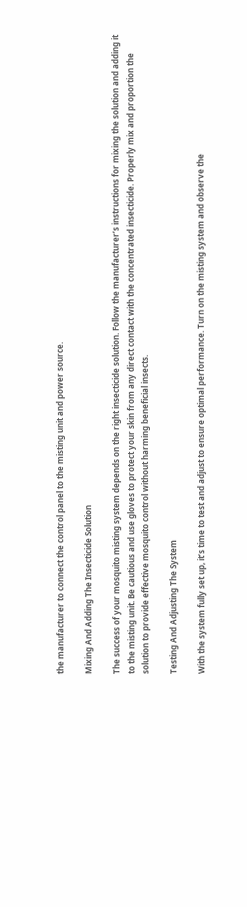the manufacturer to connect the control panel to the misting unit and power source.

Mixing And Adding The Insecticide Solution

The success of your mosquito misting system depends on the right insecticide solution. Follow the manufacturer’s instructions for mixing the solution and adding it to the misting unit. Be cautious and use gloves to protect your skin from any direct contact with the concentrated insecticide. Properly mix and proportion the solution to provide effective mosquito control without harming beneficial insects.

Testing And Adjusting The System

With the system fully set up, it’s time to test and adjust to ensure optimal performance. Turn on the misting system and observe the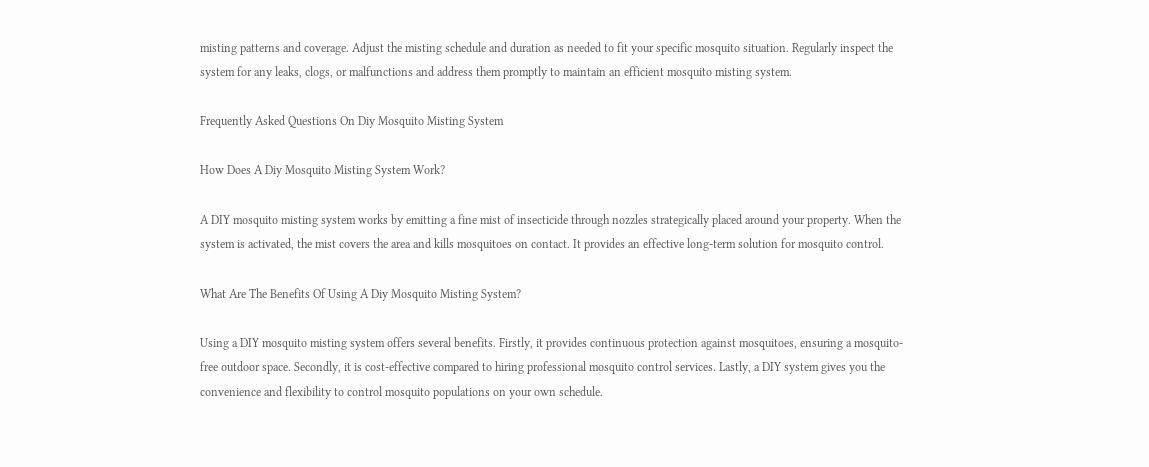misting patterns and coverage. Adjust the misting schedule and duration as needed to fit your specific mosquito situation. Regularly inspect the system for any leaks, clogs, or malfunctions and address them promptly to maintain an efficient mosquito misting system.

Frequently Asked Questions On Diy Mosquito Misting System

How Does A Diy Mosquito Misting System Work?

A DIY mosquito misting system works by emitting a fine mist of insecticide through nozzles strategically placed around your property. When the system is activated, the mist covers the area and kills mosquitoes on contact. It provides an effective long-term solution for mosquito control.

What Are The Benefits Of Using A Diy Mosquito Misting System?

Using a DIY mosquito misting system offers several benefits. Firstly, it provides continuous protection against mosquitoes, ensuring a mosquito-free outdoor space. Secondly, it is cost-effective compared to hiring professional mosquito control services. Lastly, a DIY system gives you the convenience and flexibility to control mosquito populations on your own schedule.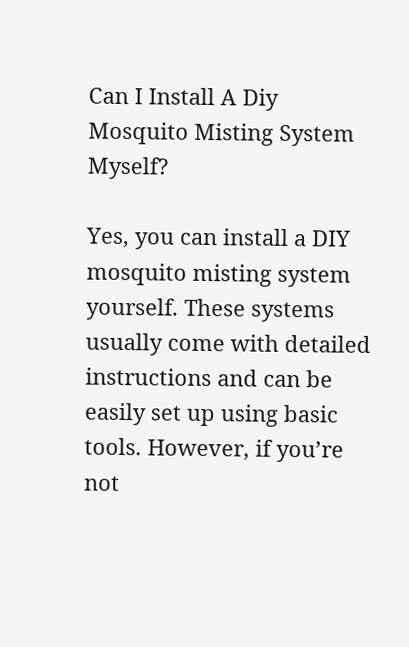Can I Install A Diy Mosquito Misting System Myself?

Yes, you can install a DIY mosquito misting system yourself. These systems usually come with detailed instructions and can be easily set up using basic tools. However, if you’re not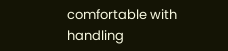comfortable with handling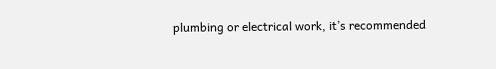plumbing or electrical work, it’s recommended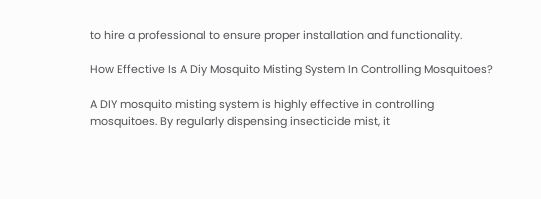to hire a professional to ensure proper installation and functionality.

How Effective Is A Diy Mosquito Misting System In Controlling Mosquitoes?

A DIY mosquito misting system is highly effective in controlling mosquitoes. By regularly dispensing insecticide mist, it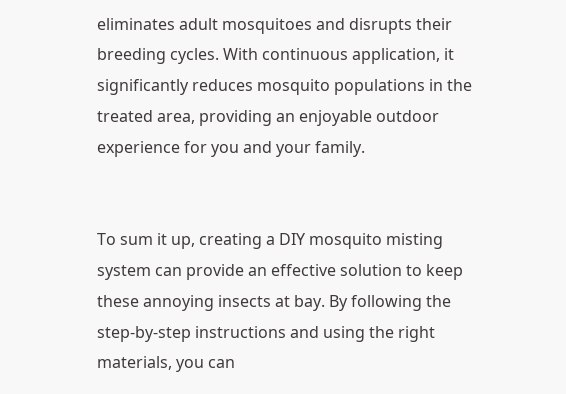eliminates adult mosquitoes and disrupts their breeding cycles. With continuous application, it significantly reduces mosquito populations in the treated area, providing an enjoyable outdoor experience for you and your family.


To sum it up, creating a DIY mosquito misting system can provide an effective solution to keep these annoying insects at bay. By following the step-by-step instructions and using the right materials, you can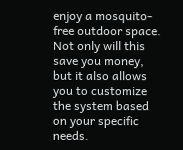enjoy a mosquito-free outdoor space. Not only will this save you money, but it also allows you to customize the system based on your specific needs.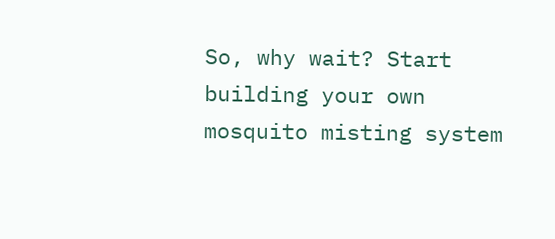So, why wait? Start building your own mosquito misting system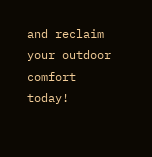and reclaim your outdoor comfort today!